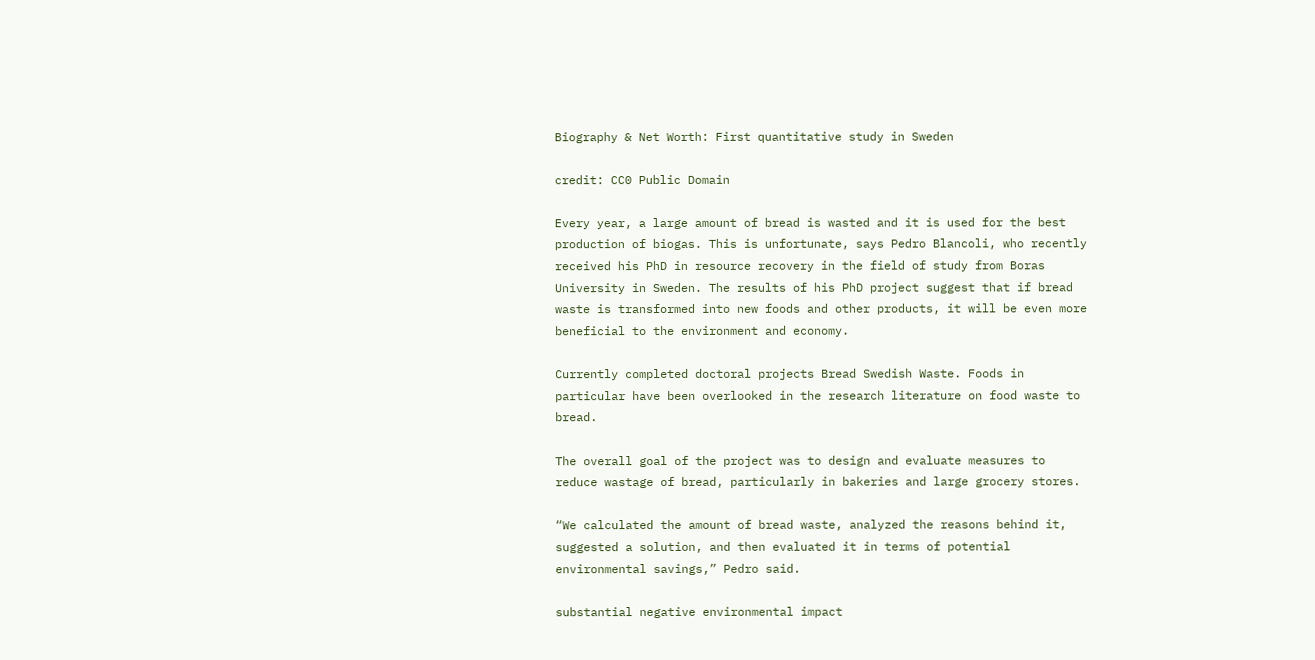Biography & Net Worth: First quantitative study in Sweden

credit: CC0 Public Domain

Every year, a large amount of bread is wasted and it is used for the best production of biogas. This is unfortunate, says Pedro Blancoli, who recently received his PhD in resource recovery in the field of study from Boras University in Sweden. The results of his PhD project suggest that if bread waste is transformed into new foods and other products, it will be even more beneficial to the environment and economy.

Currently completed doctoral projects Bread Swedish Waste. Foods in particular have been overlooked in the research literature on food waste to bread.

The overall goal of the project was to design and evaluate measures to reduce wastage of bread, particularly in bakeries and large grocery stores.

“We calculated the amount of bread waste, analyzed the reasons behind it, suggested a solution, and then evaluated it in terms of potential environmental savings,” Pedro said.

substantial negative environmental impact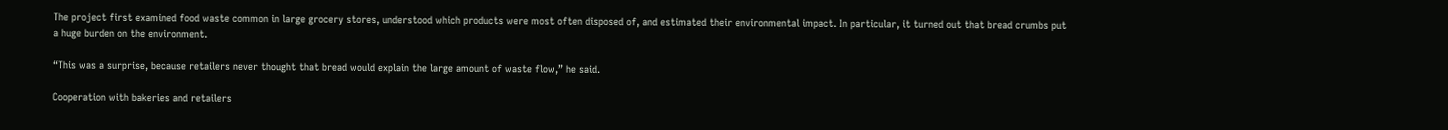The project first examined food waste common in large grocery stores, understood which products were most often disposed of, and estimated their environmental impact. In particular, it turned out that bread crumbs put a huge burden on the environment.

“This was a surprise, because retailers never thought that bread would explain the large amount of waste flow,” he said.

Cooperation with bakeries and retailers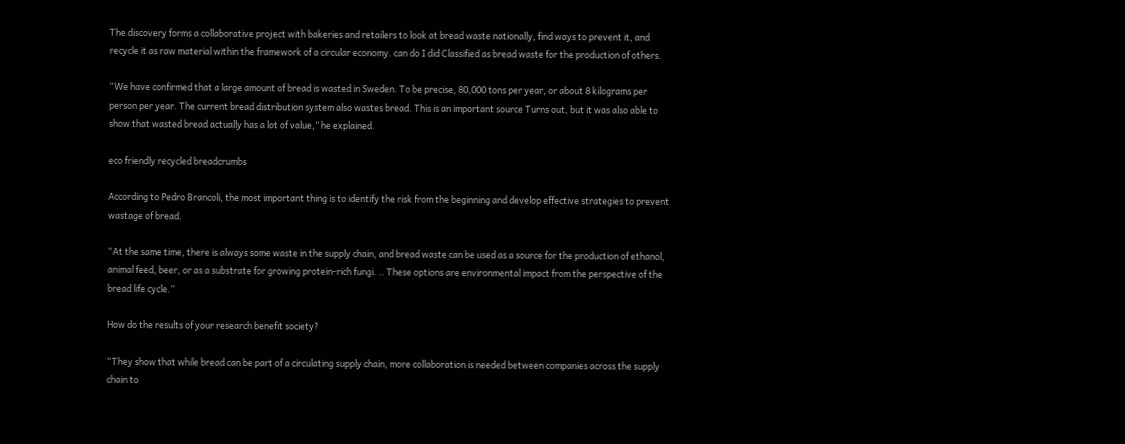The discovery forms a collaborative project with bakeries and retailers to look at bread waste nationally, find ways to prevent it, and recycle it as raw material within the framework of a circular economy. can do I did Classified as bread waste for the production of others.

“We have confirmed that a large amount of bread is wasted in Sweden. To be precise, 80,000 tons per year, or about 8 kilograms per person per year. The current bread distribution system also wastes bread. This is an important source Turns out, but it was also able to show that wasted bread actually has a lot of value,” he explained.

eco friendly recycled breadcrumbs

According to Pedro Brancoli, the most important thing is to identify the risk from the beginning and develop effective strategies to prevent wastage of bread.

“At the same time, there is always some waste in the supply chain, and bread waste can be used as a source for the production of ethanol, animal feed, beer, or as a substrate for growing protein-rich fungi. .. These options are environmental impact from the perspective of the bread life cycle.”

How do the results of your research benefit society?

“They show that while bread can be part of a circulating supply chain, more collaboration is needed between companies across the supply chain to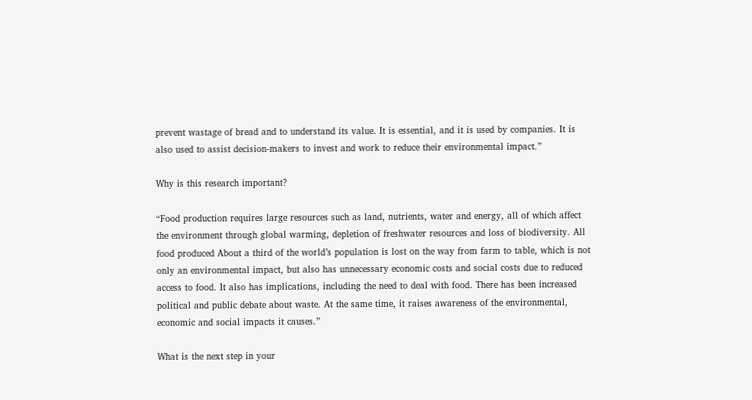prevent wastage of bread and to understand its value. It is essential, and it is used by companies. It is also used to assist decision-makers to invest and work to reduce their environmental impact.”

Why is this research important?

“Food production requires large resources such as land, nutrients, water and energy, all of which affect the environment through global warming, depletion of freshwater resources and loss of biodiversity. All food produced About a third of the world’s population is lost on the way from farm to table, which is not only an environmental impact, but also has unnecessary economic costs and social costs due to reduced access to food. It also has implications, including the need to deal with food. There has been increased political and public debate about waste. At the same time, it raises awareness of the environmental, economic and social impacts it causes.”

What is the next step in your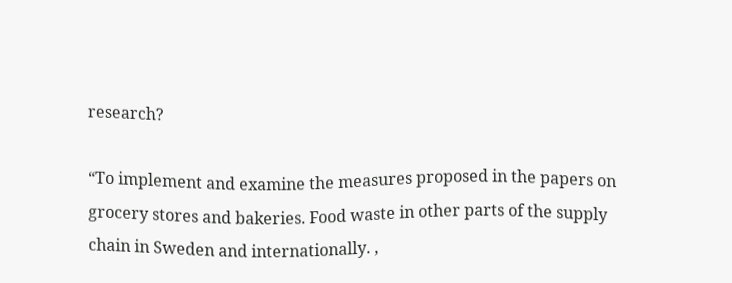research?

“To implement and examine the measures proposed in the papers on grocery stores and bakeries. Food waste in other parts of the supply chain in Sweden and internationally. ,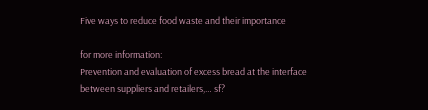Five ways to reduce food waste and their importance

for more information:
Prevention and evaluation of excess bread at the interface between suppliers and retailers,… sf?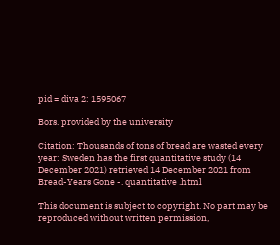pid = diva 2: 1595067

Bors. provided by the university

Citation: Thousands of tons of bread are wasted every year: Sweden has the first quantitative study (14 December 2021) retrieved 14 December 2021 from Bread-Years Gone -. quantitative .html

This document is subject to copyright. No part may be reproduced without written permission,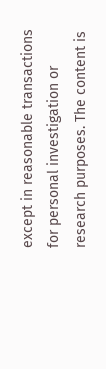except in reasonable transactions for personal investigation or research purposes. The content is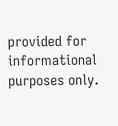provided for informational purposes only.